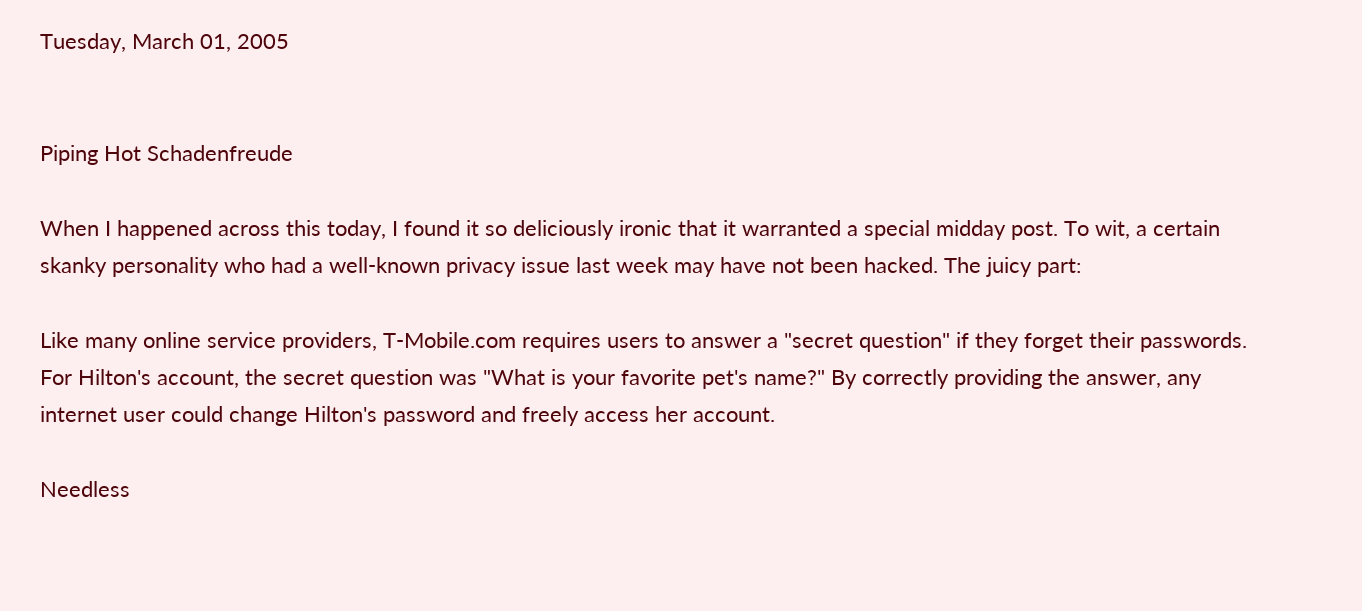Tuesday, March 01, 2005


Piping Hot Schadenfreude

When I happened across this today, I found it so deliciously ironic that it warranted a special midday post. To wit, a certain skanky personality who had a well-known privacy issue last week may have not been hacked. The juicy part:

Like many online service providers, T-Mobile.com requires users to answer a "secret question" if they forget their passwords. For Hilton's account, the secret question was "What is your favorite pet's name?" By correctly providing the answer, any internet user could change Hilton's password and freely access her account.

Needless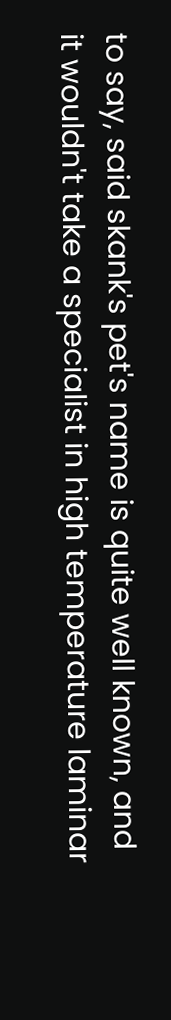to say, said skank's pet's name is quite well known, and it wouldn't take a specialist in high temperature laminar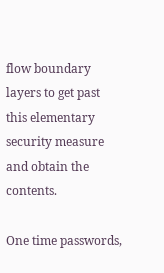flow boundary layers to get past this elementary security measure and obtain the contents.

One time passwords,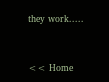they work.....


<< Home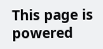This page is powered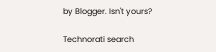by Blogger. Isn't yours?

Technorati search